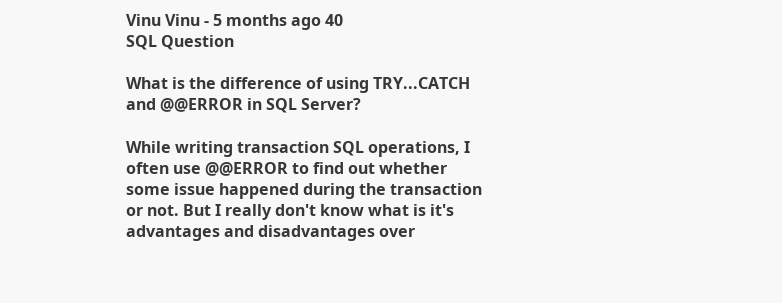Vinu Vinu - 5 months ago 40
SQL Question

What is the difference of using TRY...CATCH and @@ERROR in SQL Server?

While writing transaction SQL operations, I often use @@ERROR to find out whether some issue happened during the transaction or not. But I really don't know what is it's advantages and disadvantages over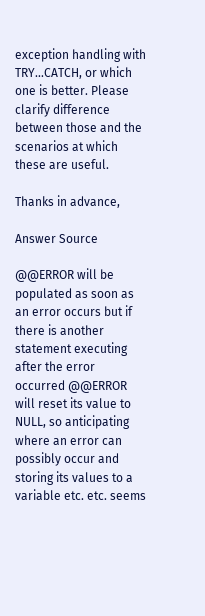exception handling with TRY...CATCH, or which one is better. Please clarify difference between those and the scenarios at which these are useful.

Thanks in advance,

Answer Source

@@ERROR will be populated as soon as an error occurs but if there is another statement executing after the error occurred @@ERROR will reset its value to NULL, so anticipating where an error can possibly occur and storing its values to a variable etc. etc. seems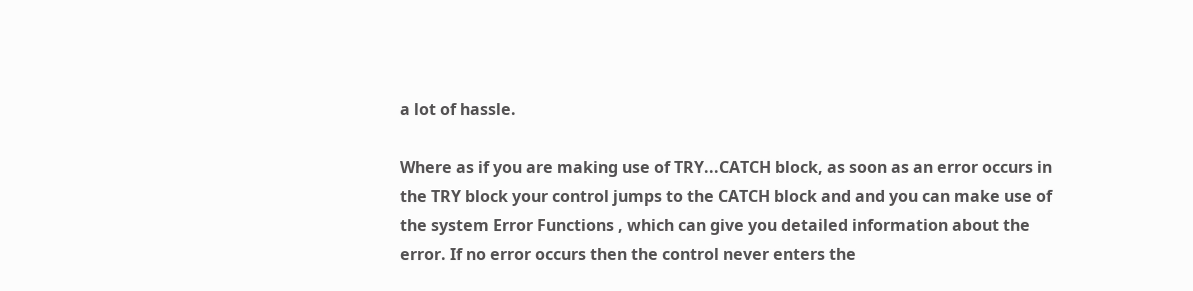a lot of hassle.

Where as if you are making use of TRY...CATCH block, as soon as an error occurs in the TRY block your control jumps to the CATCH block and and you can make use of the system Error Functions , which can give you detailed information about the error. If no error occurs then the control never enters the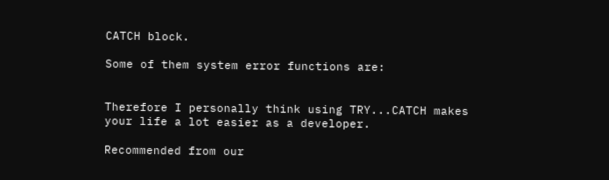CATCH block.

Some of them system error functions are:


Therefore I personally think using TRY...CATCH makes your life a lot easier as a developer.

Recommended from our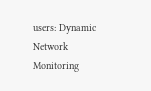users: Dynamic Network Monitoring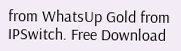from WhatsUp Gold from IPSwitch. Free Download